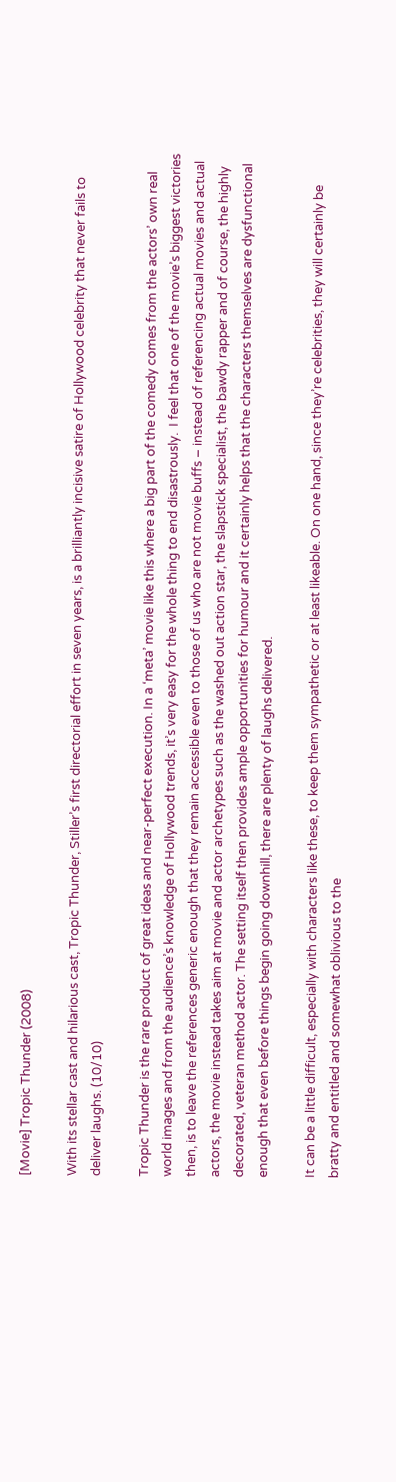[Movie] Tropic Thunder (2008)

With its stellar cast and hilarious cast, Tropic Thunder, Stiller’s first directorial effort in seven years, is a brilliantly incisive satire of Hollywood celebrity that never fails to deliver laughs. (10/10)

Tropic Thunder is the rare product of great ideas and near-perfect execution. In a ‘meta’ movie like this where a big part of the comedy comes from the actors’ own real world images and from the audience’s knowledge of Hollywood trends, it’s very easy for the whole thing to end disastrously.  I feel that one of the movie’s biggest victories then, is to leave the references generic enough that they remain accessible even to those of us who are not movie buffs – instead of referencing actual movies and actual actors, the movie instead takes aim at movie and actor archetypes such as the washed out action star, the slapstick specialist, the bawdy rapper and of course, the highly decorated, veteran method actor. The setting itself then provides ample opportunities for humour and it certainly helps that the characters themselves are dysfunctional enough that even before things begin going downhill, there are plenty of laughs delivered.

It can be a little difficult, especially with characters like these, to keep them sympathetic or at least likeable. On one hand, since they’re celebrities, they will certainly be bratty and entitled and somewhat oblivious to the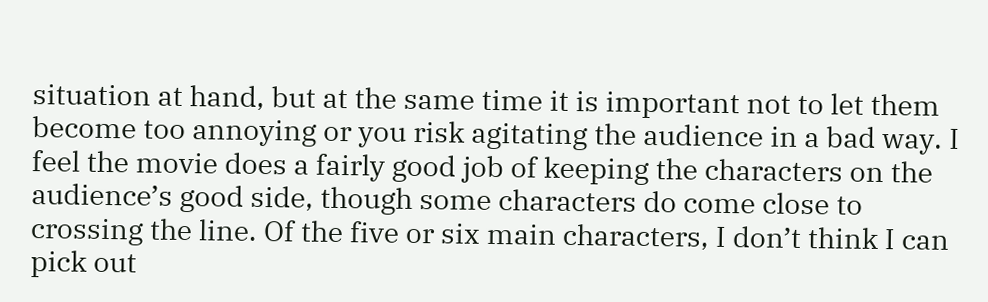situation at hand, but at the same time it is important not to let them become too annoying or you risk agitating the audience in a bad way. I feel the movie does a fairly good job of keeping the characters on the audience’s good side, though some characters do come close to crossing the line. Of the five or six main characters, I don’t think I can pick out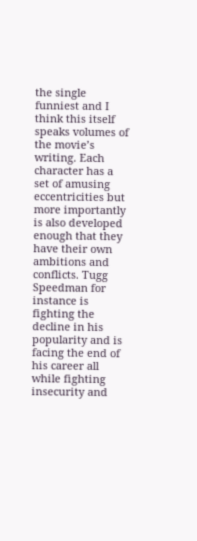the single funniest and I think this itself speaks volumes of the movie’s writing. Each character has a set of amusing eccentricities but more importantly is also developed enough that they have their own ambitions and conflicts. Tugg Speedman for instance is fighting the decline in his popularity and is facing the end of his career all while fighting insecurity and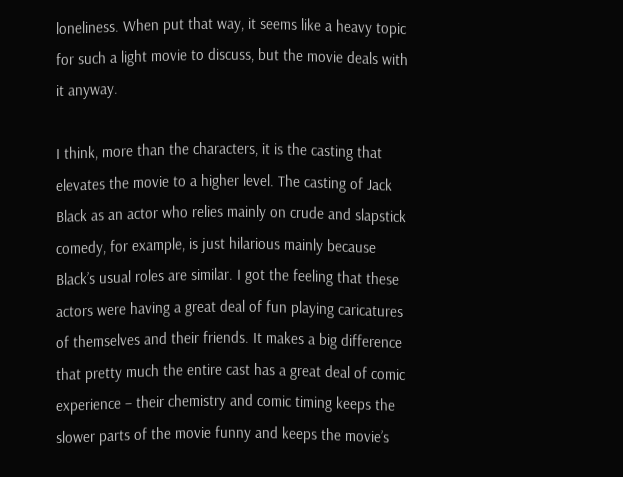loneliness. When put that way, it seems like a heavy topic for such a light movie to discuss, but the movie deals with it anyway.

I think, more than the characters, it is the casting that elevates the movie to a higher level. The casting of Jack Black as an actor who relies mainly on crude and slapstick comedy, for example, is just hilarious mainly because Black’s usual roles are similar. I got the feeling that these actors were having a great deal of fun playing caricatures of themselves and their friends. It makes a big difference that pretty much the entire cast has a great deal of comic experience – their chemistry and comic timing keeps the slower parts of the movie funny and keeps the movie’s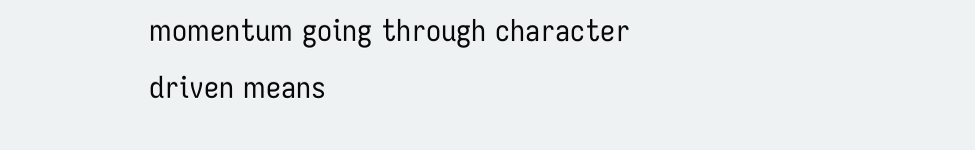momentum going through character driven means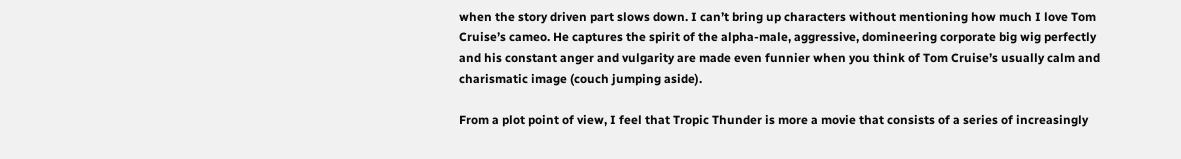when the story driven part slows down. I can’t bring up characters without mentioning how much I love Tom Cruise’s cameo. He captures the spirit of the alpha-male, aggressive, domineering corporate big wig perfectly and his constant anger and vulgarity are made even funnier when you think of Tom Cruise’s usually calm and charismatic image (couch jumping aside).

From a plot point of view, I feel that Tropic Thunder is more a movie that consists of a series of increasingly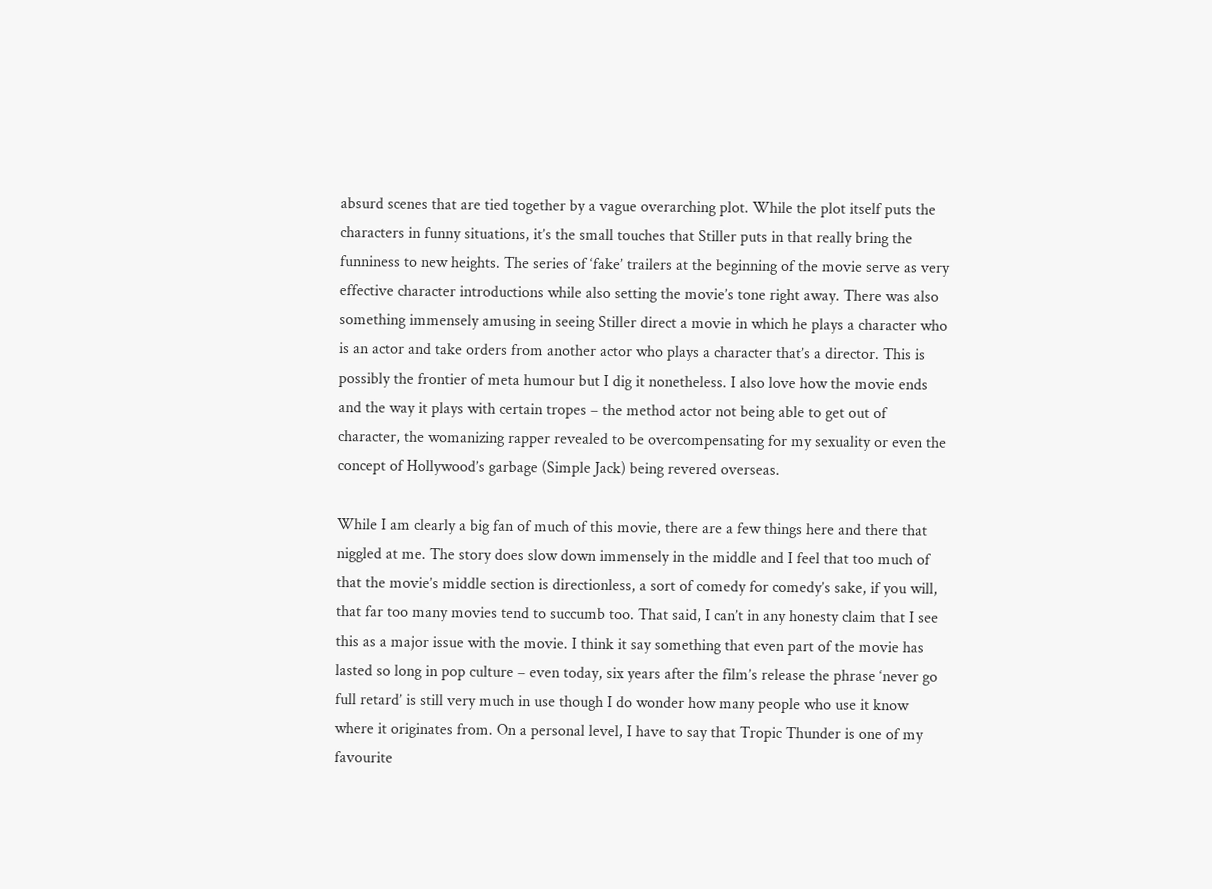absurd scenes that are tied together by a vague overarching plot. While the plot itself puts the characters in funny situations, it’s the small touches that Stiller puts in that really bring the funniness to new heights. The series of ‘fake’ trailers at the beginning of the movie serve as very effective character introductions while also setting the movie’s tone right away. There was also something immensely amusing in seeing Stiller direct a movie in which he plays a character who is an actor and take orders from another actor who plays a character that’s a director. This is possibly the frontier of meta humour but I dig it nonetheless. I also love how the movie ends and the way it plays with certain tropes – the method actor not being able to get out of character, the womanizing rapper revealed to be overcompensating for my sexuality or even the concept of Hollywood’s garbage (Simple Jack) being revered overseas.

While I am clearly a big fan of much of this movie, there are a few things here and there that niggled at me. The story does slow down immensely in the middle and I feel that too much of that the movie’s middle section is directionless, a sort of comedy for comedy’s sake, if you will, that far too many movies tend to succumb too. That said, I can’t in any honesty claim that I see this as a major issue with the movie. I think it say something that even part of the movie has lasted so long in pop culture – even today, six years after the film’s release the phrase ‘never go full retard’ is still very much in use though I do wonder how many people who use it know where it originates from. On a personal level, I have to say that Tropic Thunder is one of my favourite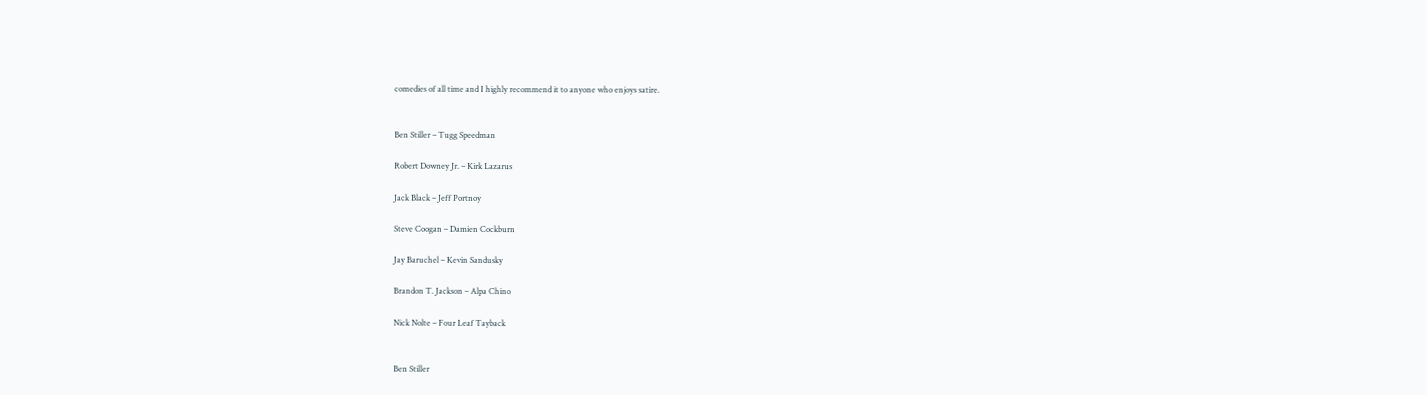comedies of all time and I highly recommend it to anyone who enjoys satire.


Ben Stiller – Tugg Speedman

Robert Downey Jr. – Kirk Lazarus

Jack Black – Jeff Portnoy

Steve Coogan – Damien Cockburn

Jay Baruchel – Kevin Sandusky

Brandon T. Jackson – Alpa Chino

Nick Nolte – Four Leaf Tayback


Ben Stiller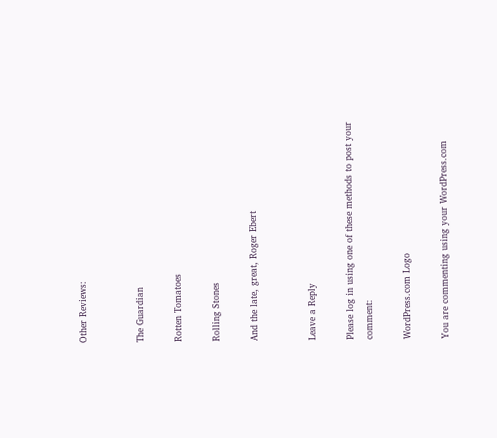Other Reviews:


The Guardian

Rotten Tomatoes

Rolling Stones

And the late, great, Roger Ebert


Leave a Reply

Please log in using one of these methods to post your comment:

WordPress.com Logo

You are commenting using your WordPress.com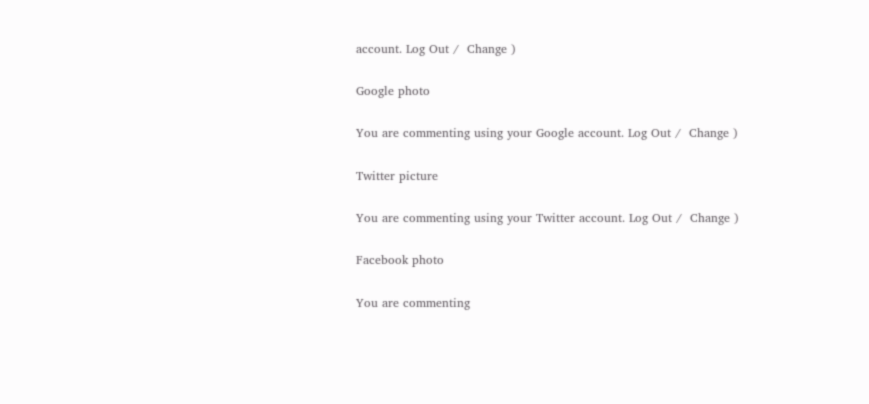account. Log Out /  Change )

Google photo

You are commenting using your Google account. Log Out /  Change )

Twitter picture

You are commenting using your Twitter account. Log Out /  Change )

Facebook photo

You are commenting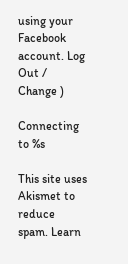using your Facebook account. Log Out /  Change )

Connecting to %s

This site uses Akismet to reduce spam. Learn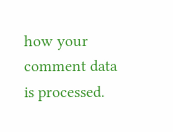how your comment data is processed.